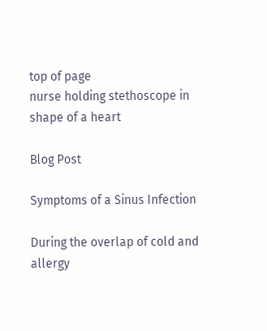top of page
nurse holding stethoscope in shape of a heart

Blog Post

Symptoms of a Sinus Infection

During the overlap of cold and allergy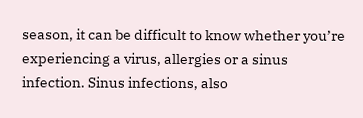season, it can be difficult to know whether you’re experiencing a virus, allergies or a sinus infection. Sinus infections, also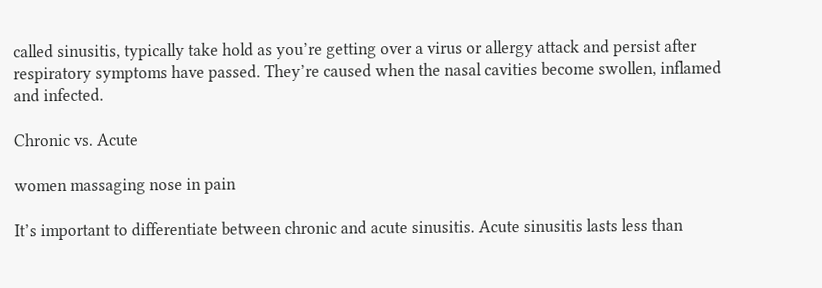called sinusitis, typically take hold as you’re getting over a virus or allergy attack and persist after respiratory symptoms have passed. They’re caused when the nasal cavities become swollen, inflamed and infected.

Chronic vs. Acute

women massaging nose in pain

It’s important to differentiate between chronic and acute sinusitis. Acute sinusitis lasts less than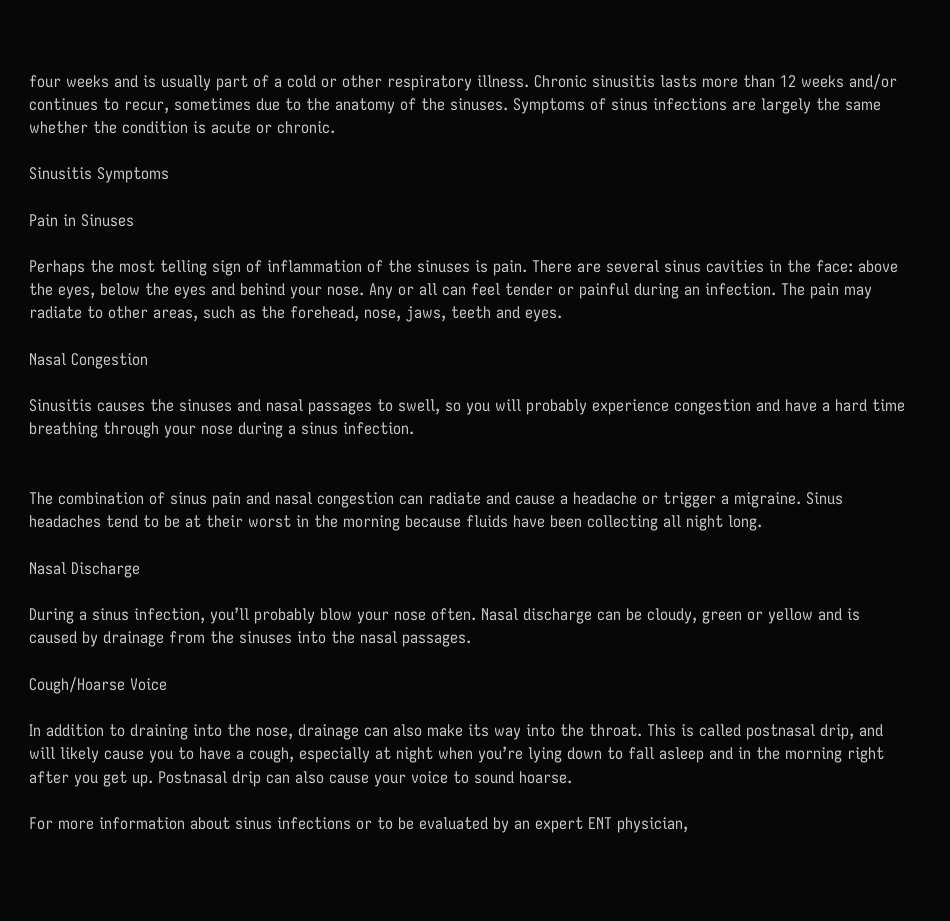four weeks and is usually part of a cold or other respiratory illness. Chronic sinusitis lasts more than 12 weeks and/or continues to recur, sometimes due to the anatomy of the sinuses. Symptoms of sinus infections are largely the same whether the condition is acute or chronic.

Sinusitis Symptoms

Pain in Sinuses

Perhaps the most telling sign of inflammation of the sinuses is pain. There are several sinus cavities in the face: above the eyes, below the eyes and behind your nose. Any or all can feel tender or painful during an infection. The pain may radiate to other areas, such as the forehead, nose, jaws, teeth and eyes.

Nasal Congestion

Sinusitis causes the sinuses and nasal passages to swell, so you will probably experience congestion and have a hard time breathing through your nose during a sinus infection.


The combination of sinus pain and nasal congestion can radiate and cause a headache or trigger a migraine. Sinus headaches tend to be at their worst in the morning because fluids have been collecting all night long.

Nasal Discharge

During a sinus infection, you’ll probably blow your nose often. Nasal discharge can be cloudy, green or yellow and is caused by drainage from the sinuses into the nasal passages.

Cough/Hoarse Voice

In addition to draining into the nose, drainage can also make its way into the throat. This is called postnasal drip, and will likely cause you to have a cough, especially at night when you’re lying down to fall asleep and in the morning right after you get up. Postnasal drip can also cause your voice to sound hoarse.

For more information about sinus infections or to be evaluated by an expert ENT physician,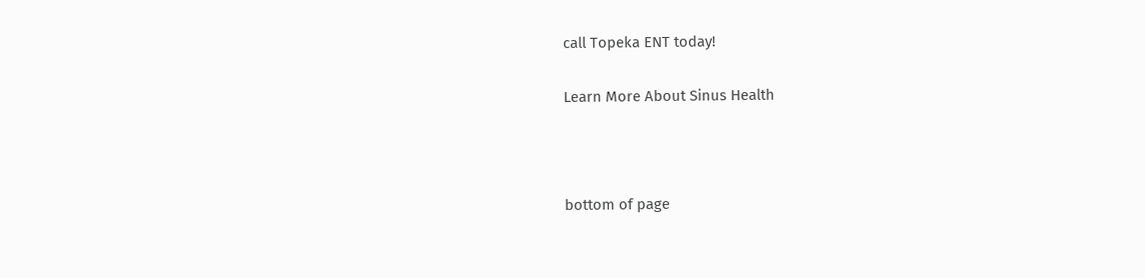call Topeka ENT today!

Learn More About Sinus Health



bottom of page